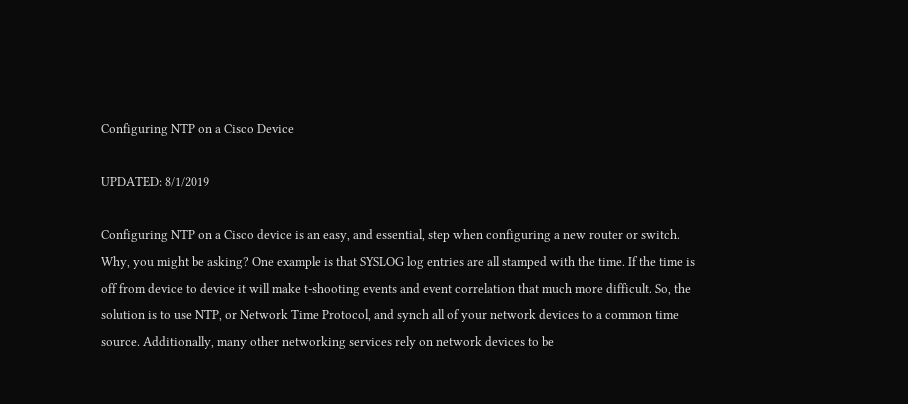Configuring NTP on a Cisco Device

UPDATED: 8/1/2019

Configuring NTP on a Cisco device is an easy, and essential, step when configuring a new router or switch. Why, you might be asking? One example is that SYSLOG log entries are all stamped with the time. If the time is off from device to device it will make t-shooting events and event correlation that much more difficult. So, the solution is to use NTP, or Network Time Protocol, and synch all of your network devices to a common time source. Additionally, many other networking services rely on network devices to be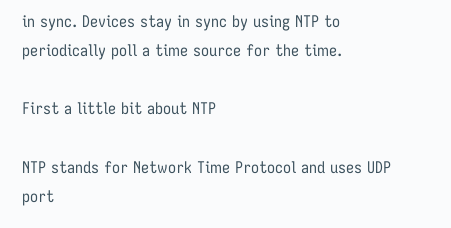in sync. Devices stay in sync by using NTP to periodically poll a time source for the time.

First a little bit about NTP

NTP stands for Network Time Protocol and uses UDP port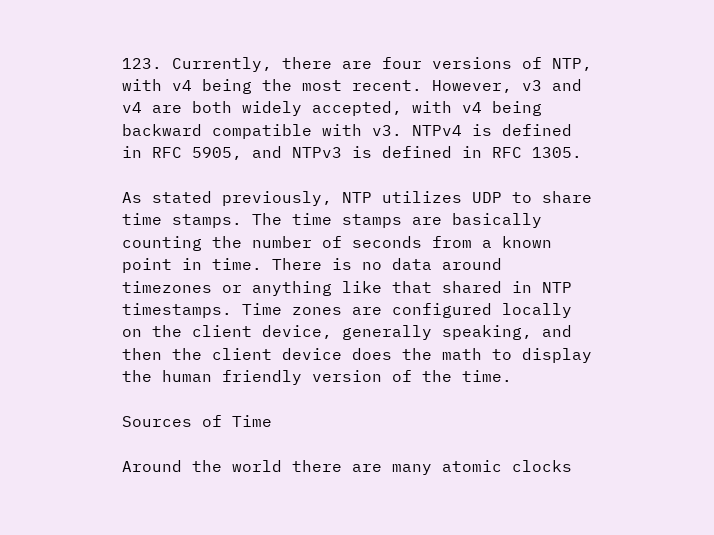123. Currently, there are four versions of NTP, with v4 being the most recent. However, v3 and v4 are both widely accepted, with v4 being backward compatible with v3. NTPv4 is defined in RFC 5905, and NTPv3 is defined in RFC 1305.

As stated previously, NTP utilizes UDP to share time stamps. The time stamps are basically counting the number of seconds from a known point in time. There is no data around timezones or anything like that shared in NTP timestamps. Time zones are configured locally on the client device, generally speaking, and then the client device does the math to display the human friendly version of the time.

Sources of Time

Around the world there are many atomic clocks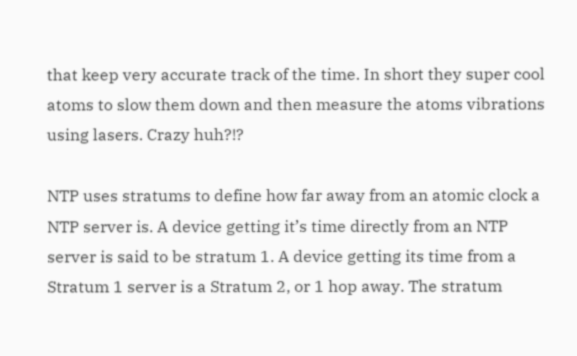that keep very accurate track of the time. In short they super cool atoms to slow them down and then measure the atoms vibrations using lasers. Crazy huh?!?

NTP uses stratums to define how far away from an atomic clock a NTP server is. A device getting it’s time directly from an NTP server is said to be stratum 1. A device getting its time from a Stratum 1 server is a Stratum 2, or 1 hop away. The stratum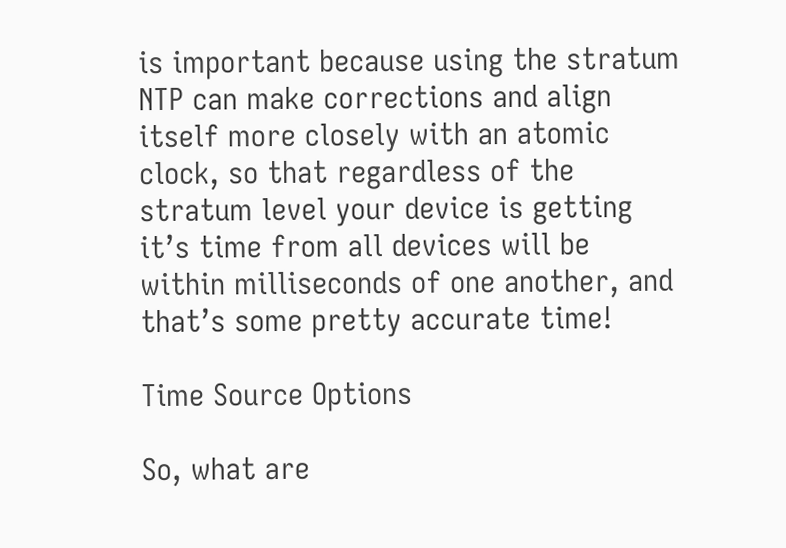is important because using the stratum NTP can make corrections and align itself more closely with an atomic clock, so that regardless of the stratum level your device is getting it’s time from all devices will be within milliseconds of one another, and that’s some pretty accurate time!

Time Source Options

So, what are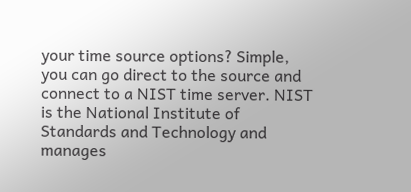your time source options? Simple, you can go direct to the source and connect to a NIST time server. NIST is the National Institute of Standards and Technology and manages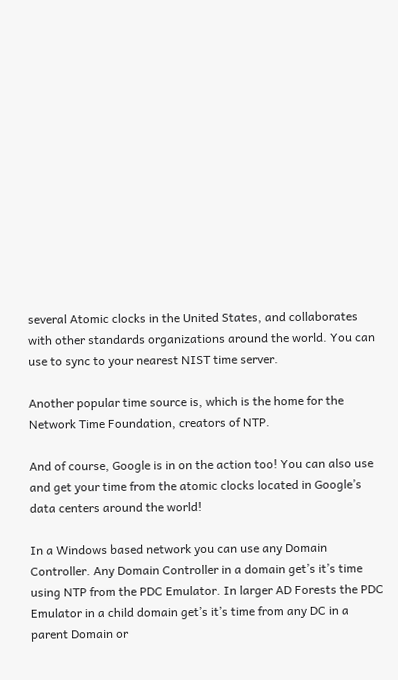several Atomic clocks in the United States, and collaborates with other standards organizations around the world. You can use to sync to your nearest NIST time server.

Another popular time source is, which is the home for the Network Time Foundation, creators of NTP.

And of course, Google is in on the action too! You can also use and get your time from the atomic clocks located in Google’s data centers around the world!

In a Windows based network you can use any Domain Controller. Any Domain Controller in a domain get’s it’s time using NTP from the PDC Emulator. In larger AD Forests the PDC Emulator in a child domain get’s it’s time from any DC in a parent Domain or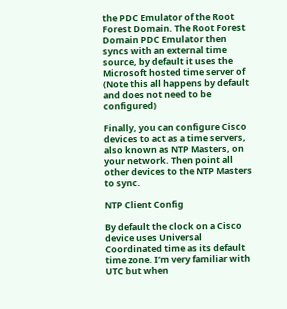the PDC Emulator of the Root Forest Domain. The Root Forest Domain PDC Emulator then syncs with an external time source, by default it uses the Microsoft hosted time server of (Note this all happens by default and does not need to be configured)

Finally, you can configure Cisco devices to act as a time servers, also known as NTP Masters, on your network. Then point all other devices to the NTP Masters to sync.

NTP Client Config

By default the clock on a Cisco device uses Universal Coordinated time as its default time zone. I’m very familiar with UTC but when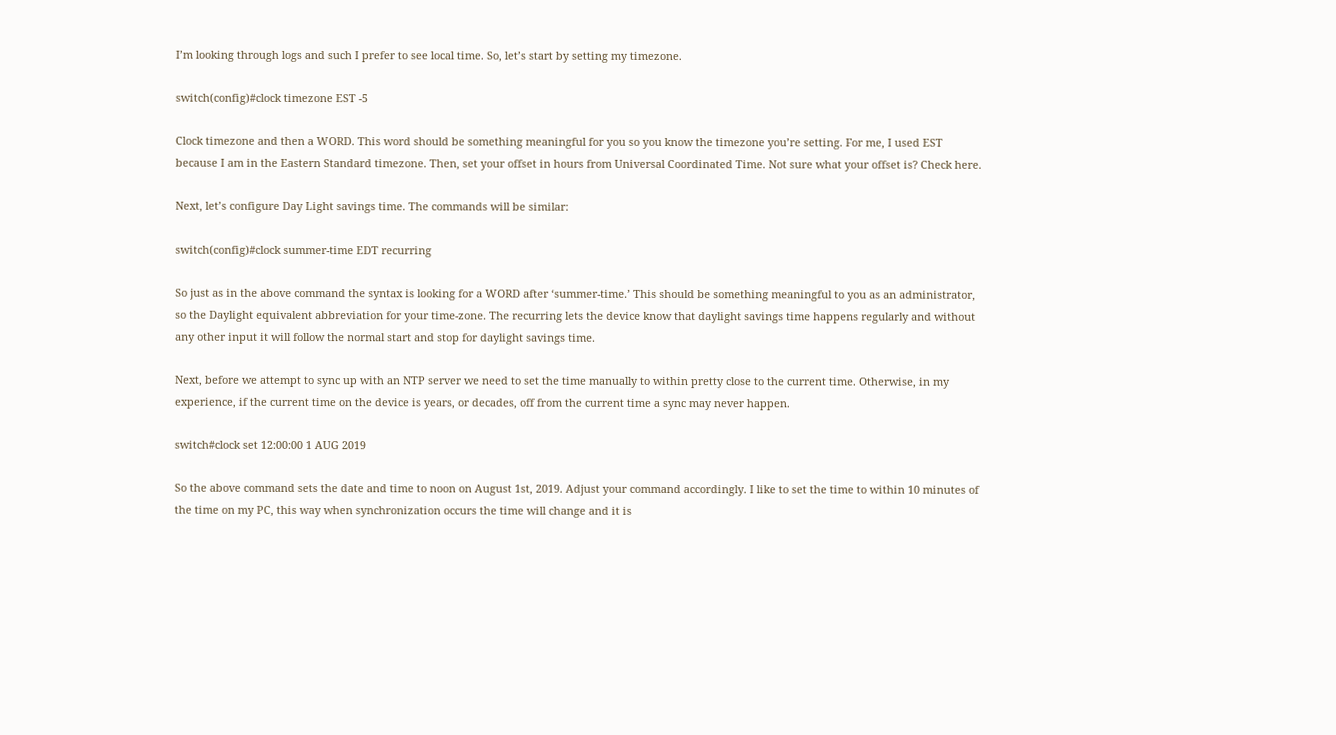I’m looking through logs and such I prefer to see local time. So, let’s start by setting my timezone.

switch(config)#clock timezone EST -5

Clock timezone and then a WORD. This word should be something meaningful for you so you know the timezone you’re setting. For me, I used EST because I am in the Eastern Standard timezone. Then, set your offset in hours from Universal Coordinated Time. Not sure what your offset is? Check here.

Next, let’s configure Day Light savings time. The commands will be similar:

switch(config)#clock summer-time EDT recurring

So just as in the above command the syntax is looking for a WORD after ‘summer-time.’ This should be something meaningful to you as an administrator, so the Daylight equivalent abbreviation for your time-zone. The recurring lets the device know that daylight savings time happens regularly and without any other input it will follow the normal start and stop for daylight savings time.

Next, before we attempt to sync up with an NTP server we need to set the time manually to within pretty close to the current time. Otherwise, in my experience, if the current time on the device is years, or decades, off from the current time a sync may never happen.

switch#clock set 12:00:00 1 AUG 2019

So the above command sets the date and time to noon on August 1st, 2019. Adjust your command accordingly. I like to set the time to within 10 minutes of the time on my PC, this way when synchronization occurs the time will change and it is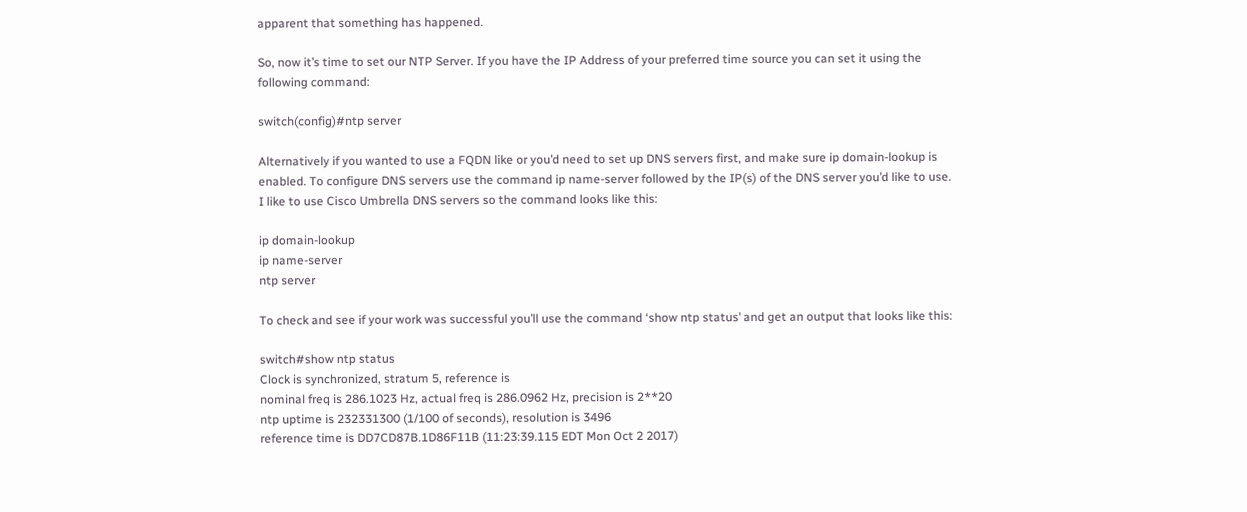apparent that something has happened.

So, now it’s time to set our NTP Server. If you have the IP Address of your preferred time source you can set it using the following command:

switch(config)#ntp server

Alternatively if you wanted to use a FQDN like or you’d need to set up DNS servers first, and make sure ip domain-lookup is enabled. To configure DNS servers use the command ip name-server followed by the IP(s) of the DNS server you’d like to use. I like to use Cisco Umbrella DNS servers so the command looks like this:

ip domain-lookup
ip name-server
ntp server

To check and see if your work was successful you’ll use the command ‘show ntp status’ and get an output that looks like this:

switch#show ntp status
Clock is synchronized, stratum 5, reference is
nominal freq is 286.1023 Hz, actual freq is 286.0962 Hz, precision is 2**20
ntp uptime is 232331300 (1/100 of seconds), resolution is 3496
reference time is DD7CD87B.1D86F11B (11:23:39.115 EDT Mon Oct 2 2017)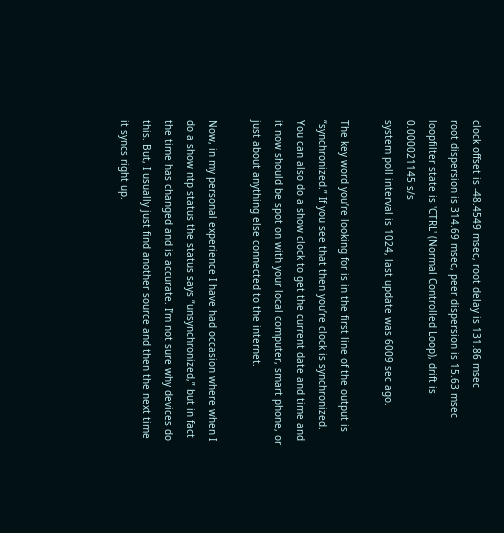clock offset is -48.4549 msec, root delay is 131.86 msec
root dispersion is 314.69 msec, peer dispersion is 15.63 msec
loopfilter state is 'CTRL' (Normal Controlled Loop), drift is 0.000021145 s/s
system poll interval is 1024, last update was 6009 sec ago.

The key word you’re looking for is in the first line of the output is “synchronized.” If you see that then you’re clock is synchronized. You can also do a show clock to get the current date and time and it now should be spot on with your local computer, smart phone, or just about anything else connected to the internet.

Now, in my personal experience I have had occasion where when I do a show ntp status the status says “unsynchronized,” but in fact the time has changed and is accurate. I’m not sure why devices do this. But, I usually just find another source and then the next time it syncs right up.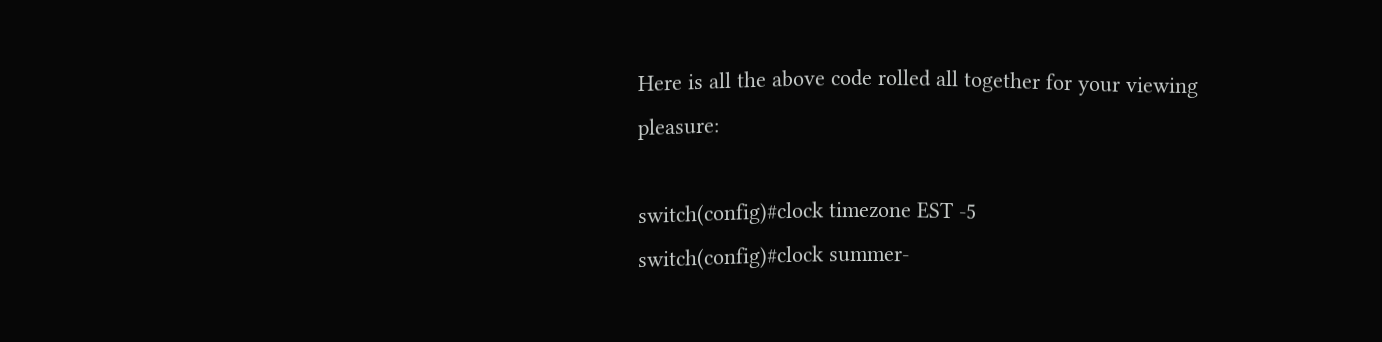Here is all the above code rolled all together for your viewing pleasure:

switch(config)#clock timezone EST -5
switch(config)#clock summer-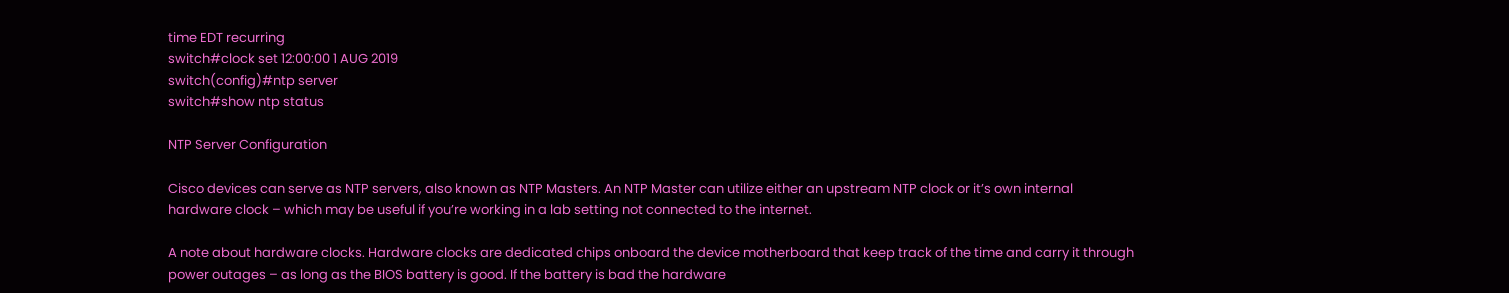time EDT recurring
switch#clock set 12:00:00 1 AUG 2019
switch(config)#ntp server
switch#show ntp status

NTP Server Configuration

Cisco devices can serve as NTP servers, also known as NTP Masters. An NTP Master can utilize either an upstream NTP clock or it’s own internal hardware clock – which may be useful if you’re working in a lab setting not connected to the internet.

A note about hardware clocks. Hardware clocks are dedicated chips onboard the device motherboard that keep track of the time and carry it through power outages – as long as the BIOS battery is good. If the battery is bad the hardware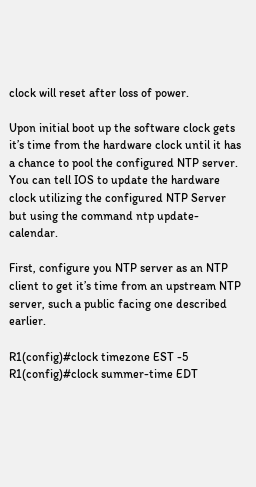clock will reset after loss of power.

Upon initial boot up the software clock gets it’s time from the hardware clock until it has a chance to pool the configured NTP server. You can tell IOS to update the hardware clock utilizing the configured NTP Server but using the command ntp update-calendar.

First, configure you NTP server as an NTP client to get it’s time from an upstream NTP server, such a public facing one described earlier.

R1(config)#clock timezone EST -5
R1(config)#clock summer-time EDT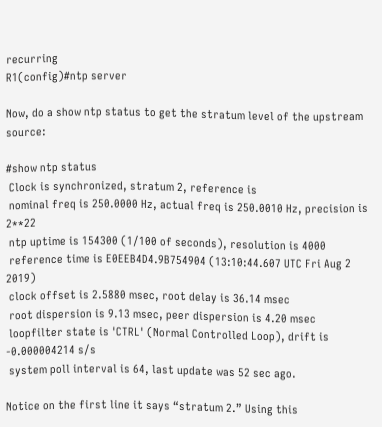recurring
R1(config)#ntp server

Now, do a show ntp status to get the stratum level of the upstream source:

#show ntp status
 Clock is synchronized, stratum 2, reference is
 nominal freq is 250.0000 Hz, actual freq is 250.0010 Hz, precision is 2**22
 ntp uptime is 154300 (1/100 of seconds), resolution is 4000
 reference time is E0EEB4D4.9B754904 (13:10:44.607 UTC Fri Aug 2 2019)
 clock offset is 2.5880 msec, root delay is 36.14 msec
 root dispersion is 9.13 msec, peer dispersion is 4.20 msec
 loopfilter state is 'CTRL' (Normal Controlled Loop), drift is -0.000004214 s/s
 system poll interval is 64, last update was 52 sec ago.

Notice on the first line it says “stratum 2.” Using this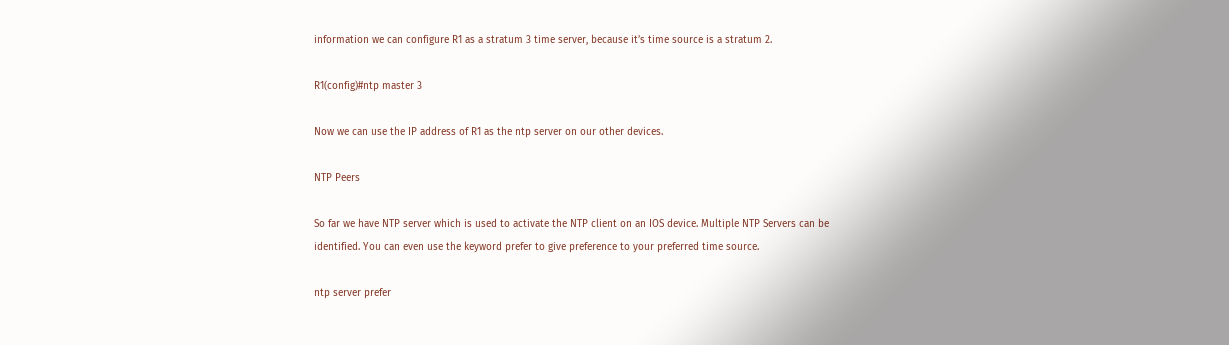information we can configure R1 as a stratum 3 time server, because it’s time source is a stratum 2.

R1(config)#ntp master 3

Now we can use the IP address of R1 as the ntp server on our other devices.

NTP Peers

So far we have NTP server which is used to activate the NTP client on an IOS device. Multiple NTP Servers can be identified. You can even use the keyword prefer to give preference to your preferred time source.

ntp server prefer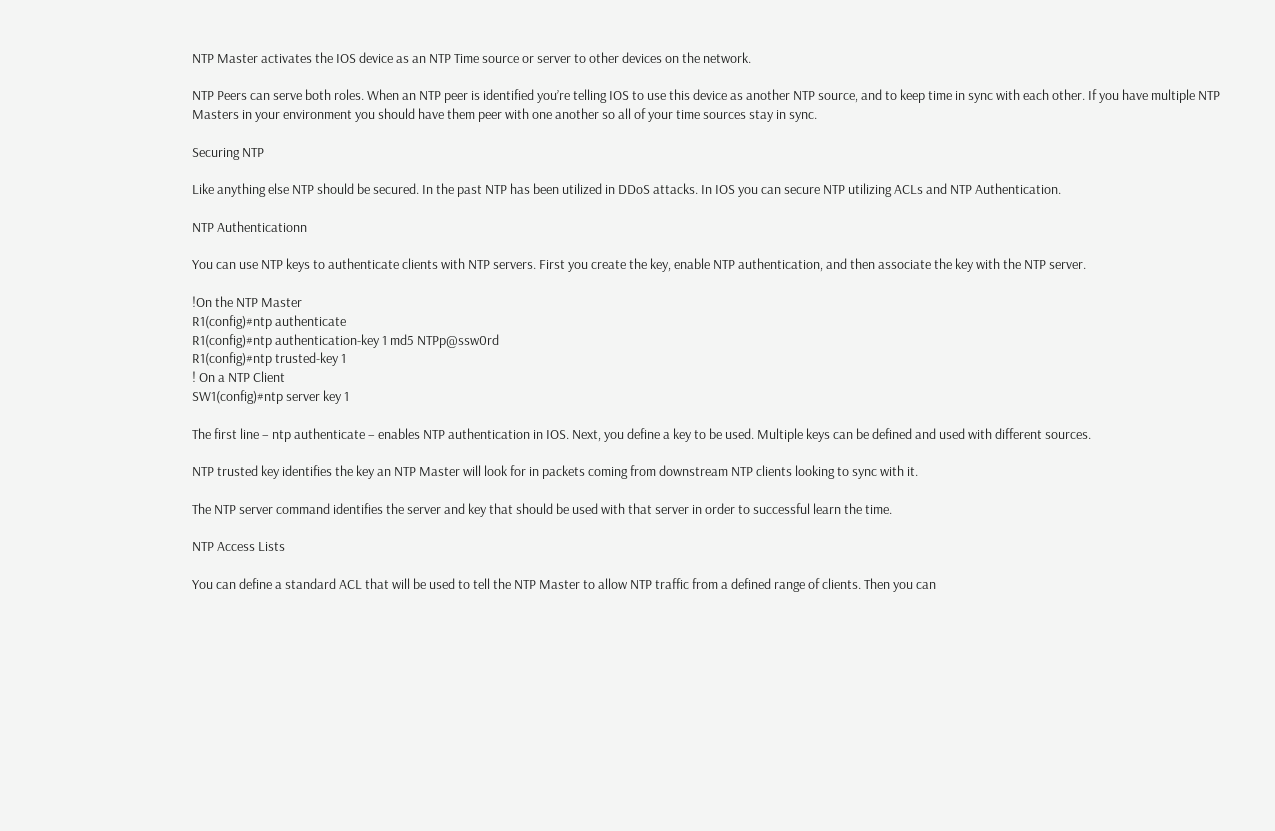NTP Master activates the IOS device as an NTP Time source or server to other devices on the network.

NTP Peers can serve both roles. When an NTP peer is identified you’re telling IOS to use this device as another NTP source, and to keep time in sync with each other. If you have multiple NTP Masters in your environment you should have them peer with one another so all of your time sources stay in sync.

Securing NTP

Like anything else NTP should be secured. In the past NTP has been utilized in DDoS attacks. In IOS you can secure NTP utilizing ACLs and NTP Authentication.

NTP Authenticationn

You can use NTP keys to authenticate clients with NTP servers. First you create the key, enable NTP authentication, and then associate the key with the NTP server.

!On the NTP Master
R1(config)#ntp authenticate
R1(config)#ntp authentication-key 1 md5 NTPp@ssw0rd
R1(config)#ntp trusted-key 1
! On a NTP Client
SW1(config)#ntp server key 1

The first line – ntp authenticate – enables NTP authentication in IOS. Next, you define a key to be used. Multiple keys can be defined and used with different sources.

NTP trusted key identifies the key an NTP Master will look for in packets coming from downstream NTP clients looking to sync with it.

The NTP server command identifies the server and key that should be used with that server in order to successful learn the time.

NTP Access Lists

You can define a standard ACL that will be used to tell the NTP Master to allow NTP traffic from a defined range of clients. Then you can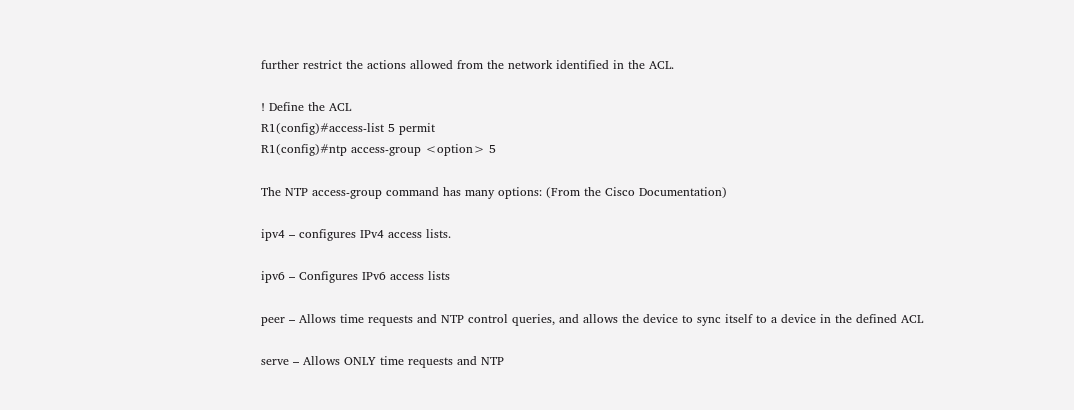further restrict the actions allowed from the network identified in the ACL.

! Define the ACL
R1(config)#access-list 5 permit
R1(config)#ntp access-group <option> 5

The NTP access-group command has many options: (From the Cisco Documentation)

ipv4 – configures IPv4 access lists.

ipv6 – Configures IPv6 access lists

peer – Allows time requests and NTP control queries, and allows the device to sync itself to a device in the defined ACL

serve – Allows ONLY time requests and NTP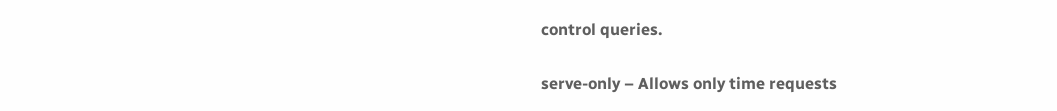control queries.

serve-only – Allows only time requests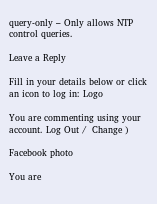query-only – Only allows NTP control queries.

Leave a Reply

Fill in your details below or click an icon to log in: Logo

You are commenting using your account. Log Out /  Change )

Facebook photo

You are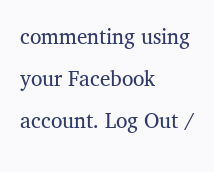commenting using your Facebook account. Log Out /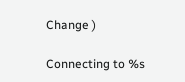Change )

Connecting to %s